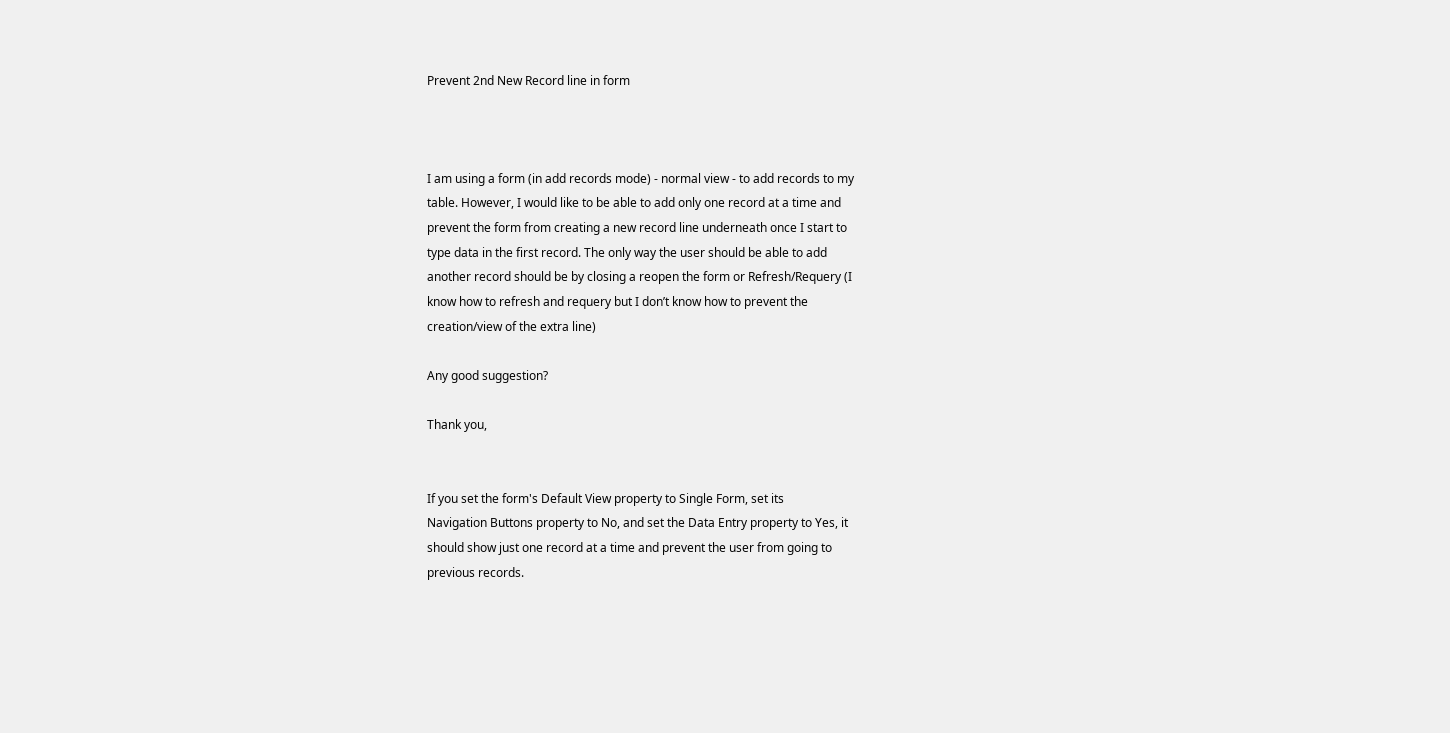Prevent 2nd New Record line in form



I am using a form (in add records mode) - normal view - to add records to my
table. However, I would like to be able to add only one record at a time and
prevent the form from creating a new record line underneath once I start to
type data in the first record. The only way the user should be able to add
another record should be by closing a reopen the form or Refresh/Requery (I
know how to refresh and requery but I don’t know how to prevent the
creation/view of the extra line)

Any good suggestion?

Thank you,


If you set the form's Default View property to Single Form, set its
Navigation Buttons property to No, and set the Data Entry property to Yes, it
should show just one record at a time and prevent the user from going to
previous records.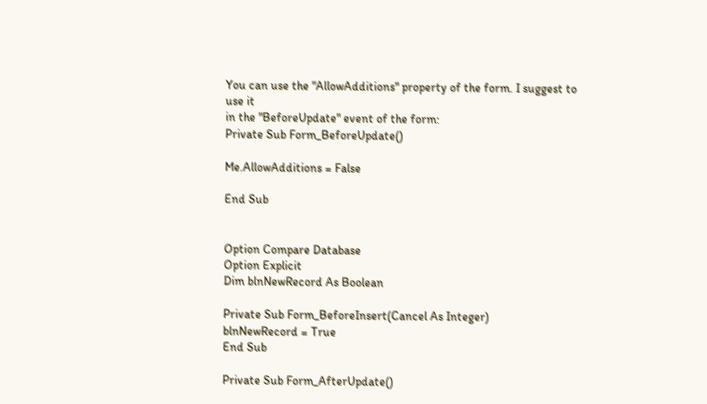You can use the "AllowAdditions" property of the form. I suggest to use it
in the "BeforeUpdate" event of the form:
Private Sub Form_BeforeUpdate()

Me.AllowAdditions = False

End Sub


Option Compare Database
Option Explicit
Dim blnNewRecord As Boolean

Private Sub Form_BeforeInsert(Cancel As Integer)
blnNewRecord = True
End Sub

Private Sub Form_AfterUpdate()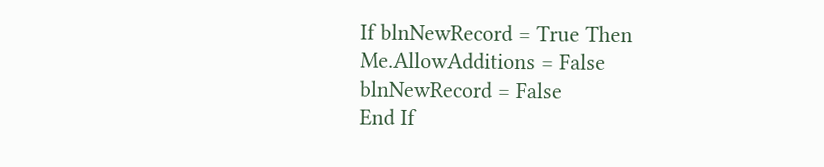If blnNewRecord = True Then
Me.AllowAdditions = False
blnNewRecord = False
End If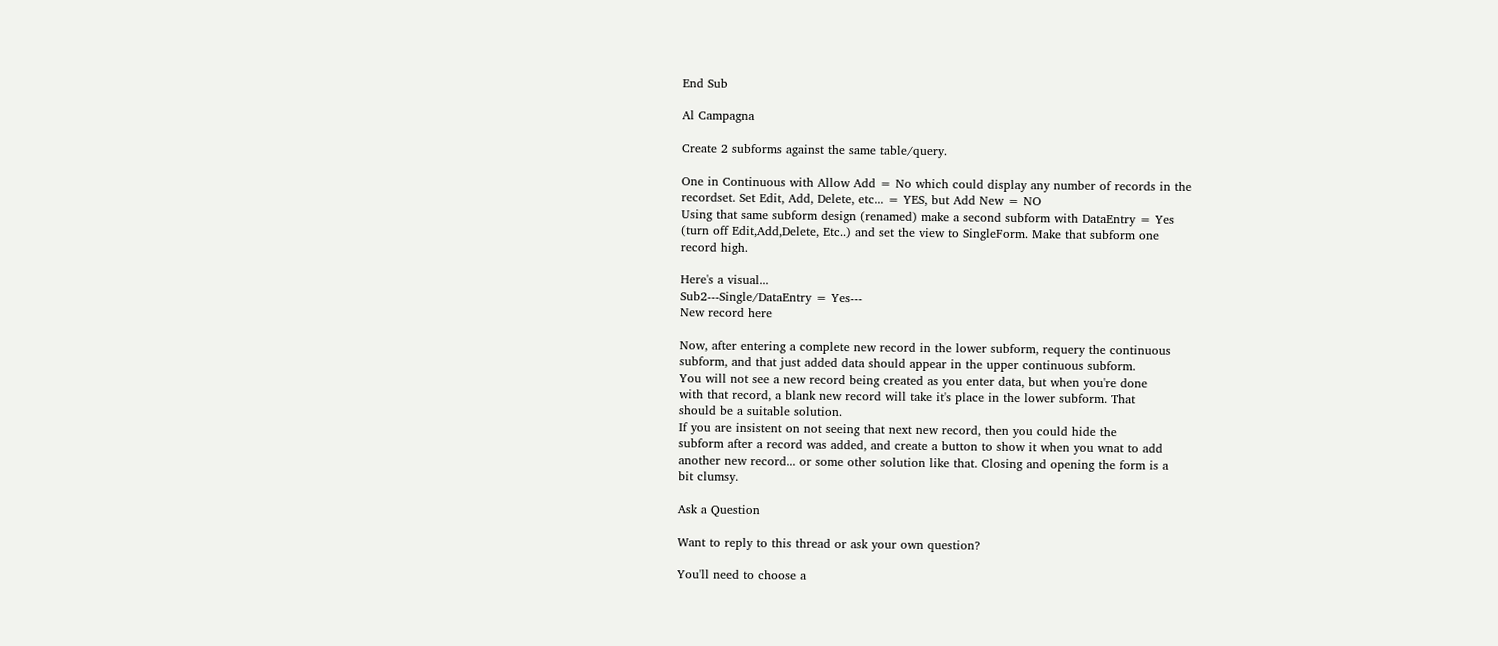End Sub

Al Campagna

Create 2 subforms against the same table/query.

One in Continuous with Allow Add = No which could display any number of records in the
recordset. Set Edit, Add, Delete, etc... = YES, but Add New = NO
Using that same subform design (renamed) make a second subform with DataEntry = Yes
(turn off Edit,Add,Delete, Etc..) and set the view to SingleForm. Make that subform one
record high.

Here's a visual...
Sub2---Single/DataEntry = Yes---
New record here

Now, after entering a complete new record in the lower subform, requery the continuous
subform, and that just added data should appear in the upper continuous subform.
You will not see a new record being created as you enter data, but when you're done
with that record, a blank new record will take it's place in the lower subform. That
should be a suitable solution.
If you are insistent on not seeing that next new record, then you could hide the
subform after a record was added, and create a button to show it when you wnat to add
another new record... or some other solution like that. Closing and opening the form is a
bit clumsy.

Ask a Question

Want to reply to this thread or ask your own question?

You'll need to choose a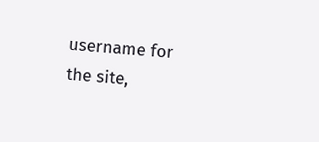username for the site,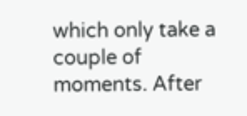which only take a couple of moments. After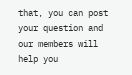that, you can post your question and our members will help you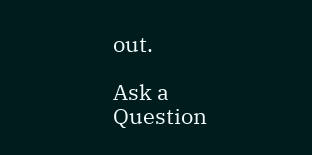out.

Ask a Question